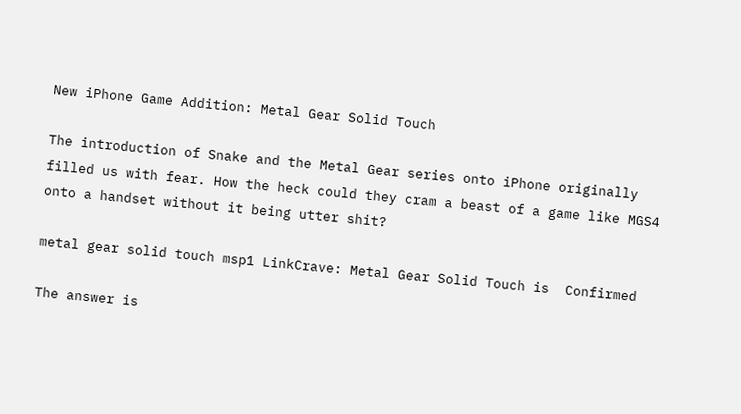New iPhone Game Addition: Metal Gear Solid Touch

The introduction of Snake and the Metal Gear series onto iPhone originally filled us with fear. How the heck could they cram a beast of a game like MGS4 onto a handset without it being utter shit?

metal gear solid touch msp1 LinkCrave: Metal Gear Solid Touch is  Confirmed

The answer is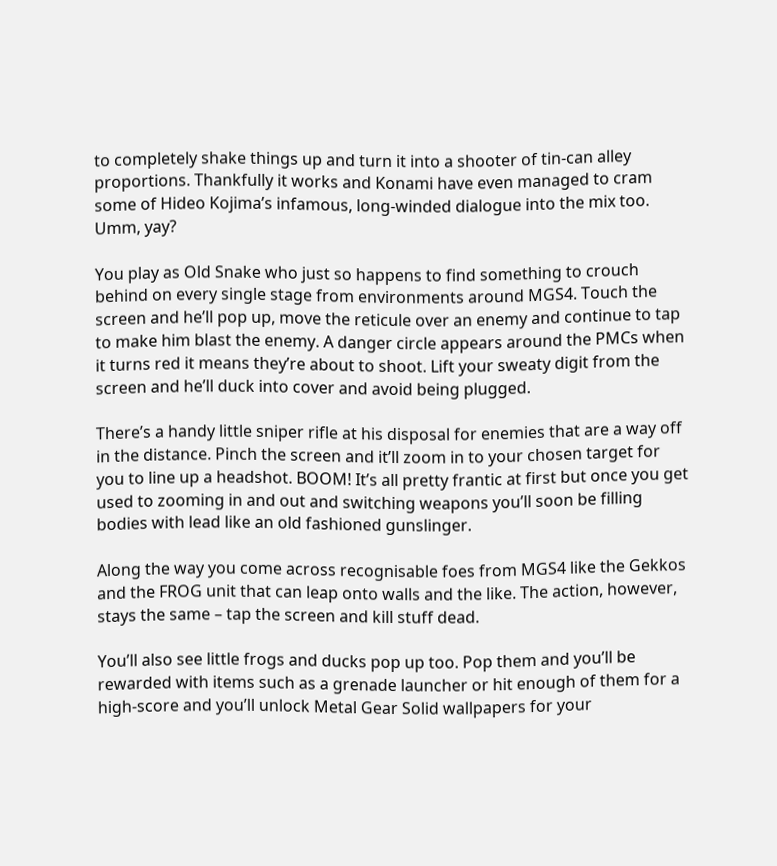to completely shake things up and turn it into a shooter of tin-can alley proportions. Thankfully it works and Konami have even managed to cram some of Hideo Kojima’s infamous, long-winded dialogue into the mix too. Umm, yay?

You play as Old Snake who just so happens to find something to crouch behind on every single stage from environments around MGS4. Touch the screen and he’ll pop up, move the reticule over an enemy and continue to tap to make him blast the enemy. A danger circle appears around the PMCs when it turns red it means they’re about to shoot. Lift your sweaty digit from the screen and he’ll duck into cover and avoid being plugged.

There’s a handy little sniper rifle at his disposal for enemies that are a way off in the distance. Pinch the screen and it’ll zoom in to your chosen target for you to line up a headshot. BOOM! It’s all pretty frantic at first but once you get used to zooming in and out and switching weapons you’ll soon be filling bodies with lead like an old fashioned gunslinger.

Along the way you come across recognisable foes from MGS4 like the Gekkos and the FROG unit that can leap onto walls and the like. The action, however, stays the same – tap the screen and kill stuff dead.

You’ll also see little frogs and ducks pop up too. Pop them and you’ll be rewarded with items such as a grenade launcher or hit enough of them for a high-score and you’ll unlock Metal Gear Solid wallpapers for your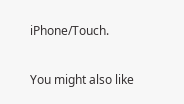iPhone/Touch.

You might also like